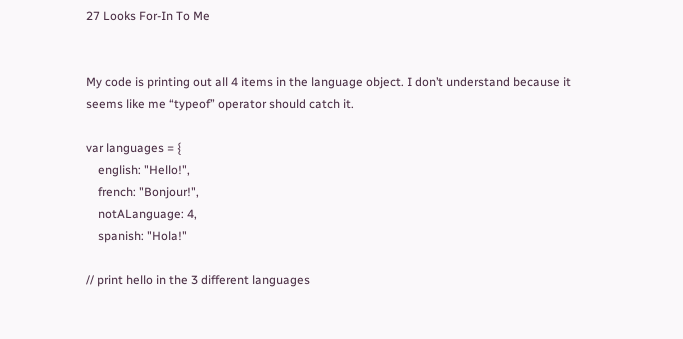27 Looks For-In To Me


My code is printing out all 4 items in the language object. I don’t understand because it seems like me “typeof” operator should catch it.

var languages = {
    english: "Hello!",
    french: "Bonjour!",
    notALanguage: 4,
    spanish: "Hola!"

// print hello in the 3 different languages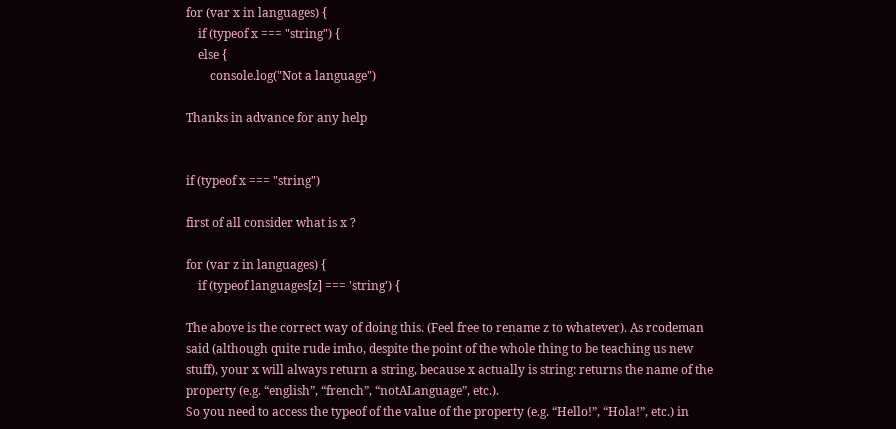for (var x in languages) {
    if (typeof x === "string") {
    else {
        console.log("Not a language")

Thanks in advance for any help


if (typeof x === "string")

first of all consider what is x ?

for (var z in languages) {
    if (typeof languages[z] === 'string') {

The above is the correct way of doing this. (Feel free to rename z to whatever). As rcodeman said (although quite rude imho, despite the point of the whole thing to be teaching us new stuff), your x will always return a string, because x actually is string: returns the name of the property (e.g. “english”, “french”, “notALanguage”, etc.).
So you need to access the typeof of the value of the property (e.g. “Hello!”, “Hola!”, etc.) in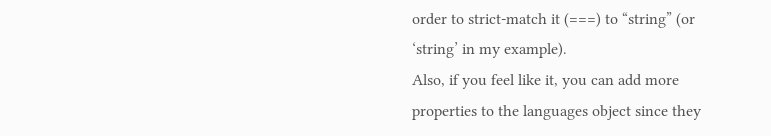order to strict-match it (===) to “string” (or ‘string’ in my example).
Also, if you feel like it, you can add more properties to the languages object since they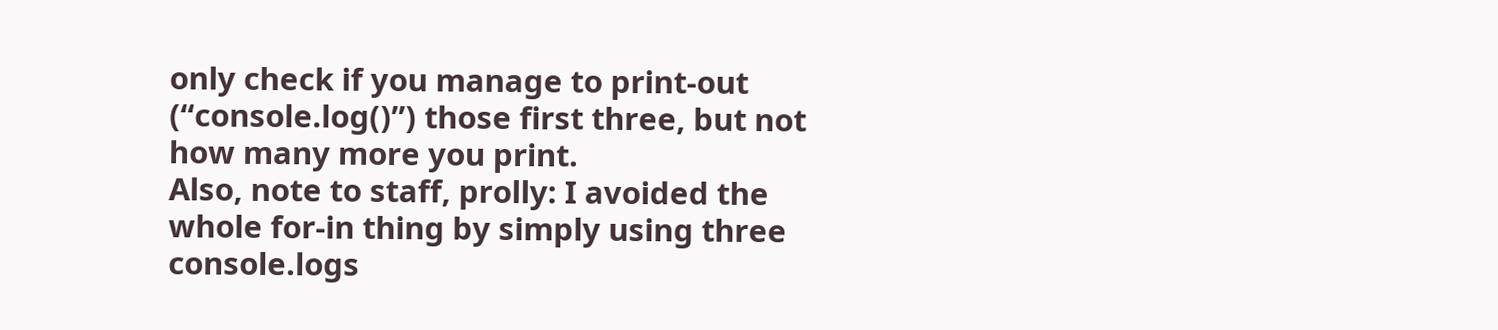only check if you manage to print-out (“console.log()”) those first three, but not how many more you print.
Also, note to staff, prolly: I avoided the whole for-in thing by simply using three console.logs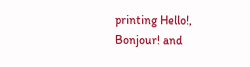printing Hello!, Bonjour! and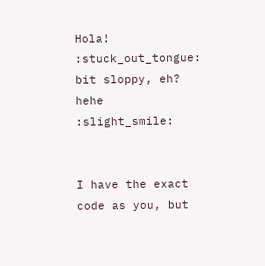Hola! :stuck_out_tongue: bit sloppy, eh? hehe :slight_smile:


I have the exact code as you, but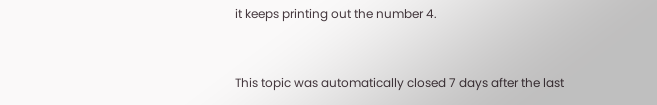it keeps printing out the number 4.


This topic was automatically closed 7 days after the last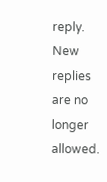reply. New replies are no longer allowed.